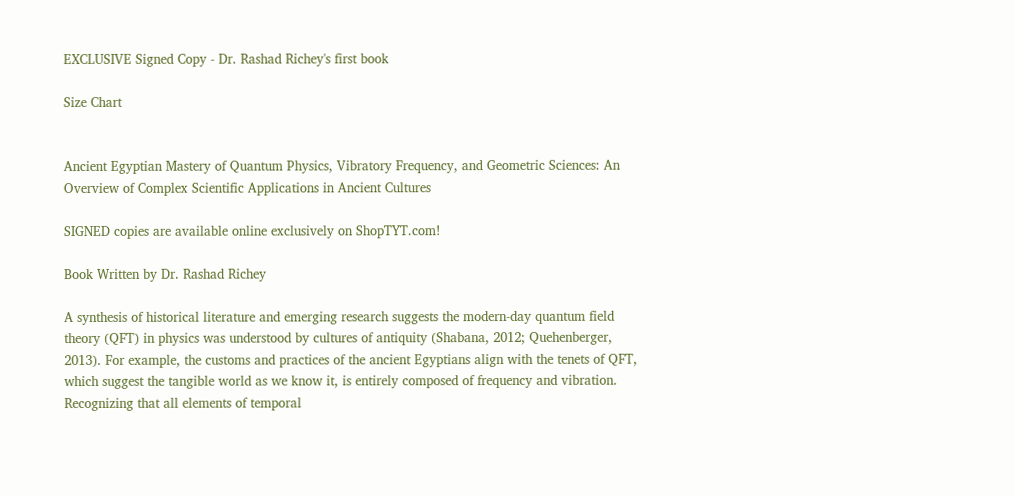EXCLUSIVE Signed Copy - Dr. Rashad Richey's first book

Size Chart


Ancient Egyptian Mastery of Quantum Physics, Vibratory Frequency, and Geometric Sciences: An Overview of Complex Scientific Applications in Ancient Cultures

SIGNED copies are available online exclusively on ShopTYT.com!

Book Written by Dr. Rashad Richey

A synthesis of historical literature and emerging research suggests the modern-day quantum field theory (QFT) in physics was understood by cultures of antiquity (Shabana, 2012; Quehenberger, 2013). For example, the customs and practices of the ancient Egyptians align with the tenets of QFT, which suggest the tangible world as we know it, is entirely composed of frequency and vibration. Recognizing that all elements of temporal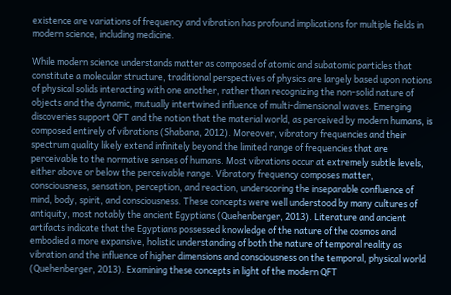existence are variations of frequency and vibration has profound implications for multiple fields in modern science, including medicine.

While modern science understands matter as composed of atomic and subatomic particles that constitute a molecular structure, traditional perspectives of physics are largely based upon notions of physical solids interacting with one another, rather than recognizing the non-solid nature of objects and the dynamic, mutually intertwined influence of multi-dimensional waves. Emerging discoveries support QFT and the notion that the material world, as perceived by modern humans, is composed entirely of vibrations (Shabana, 2012). Moreover, vibratory frequencies and their spectrum quality likely extend infinitely beyond the limited range of frequencies that are perceivable to the normative senses of humans. Most vibrations occur at extremely subtle levels, either above or below the perceivable range. Vibratory frequency composes matter, consciousness, sensation, perception, and reaction, underscoring the inseparable confluence of mind, body, spirit, and consciousness. These concepts were well understood by many cultures of antiquity, most notably the ancient Egyptians (Quehenberger, 2013). Literature and ancient artifacts indicate that the Egyptians possessed knowledge of the nature of the cosmos and embodied a more expansive, holistic understanding of both the nature of temporal reality as vibration and the influence of higher dimensions and consciousness on the temporal, physical world (Quehenberger, 2013). Examining these concepts in light of the modern QFT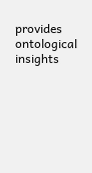provides ontological insights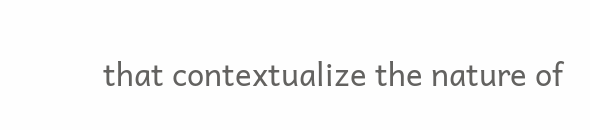that contextualize the nature of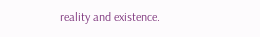reality and existence.